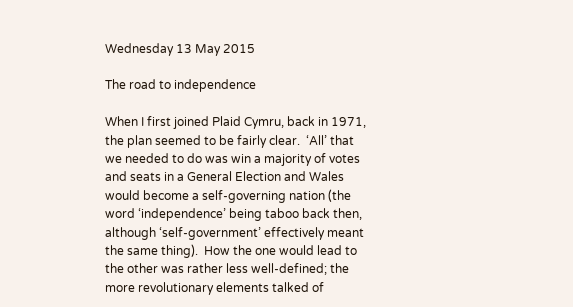Wednesday 13 May 2015

The road to independence

When I first joined Plaid Cymru, back in 1971, the plan seemed to be fairly clear.  ‘All’ that we needed to do was win a majority of votes and seats in a General Election and Wales would become a self-governing nation (the word ‘independence’ being taboo back then, although ‘self-government’ effectively meant the same thing).  How the one would lead to the other was rather less well-defined; the more revolutionary elements talked of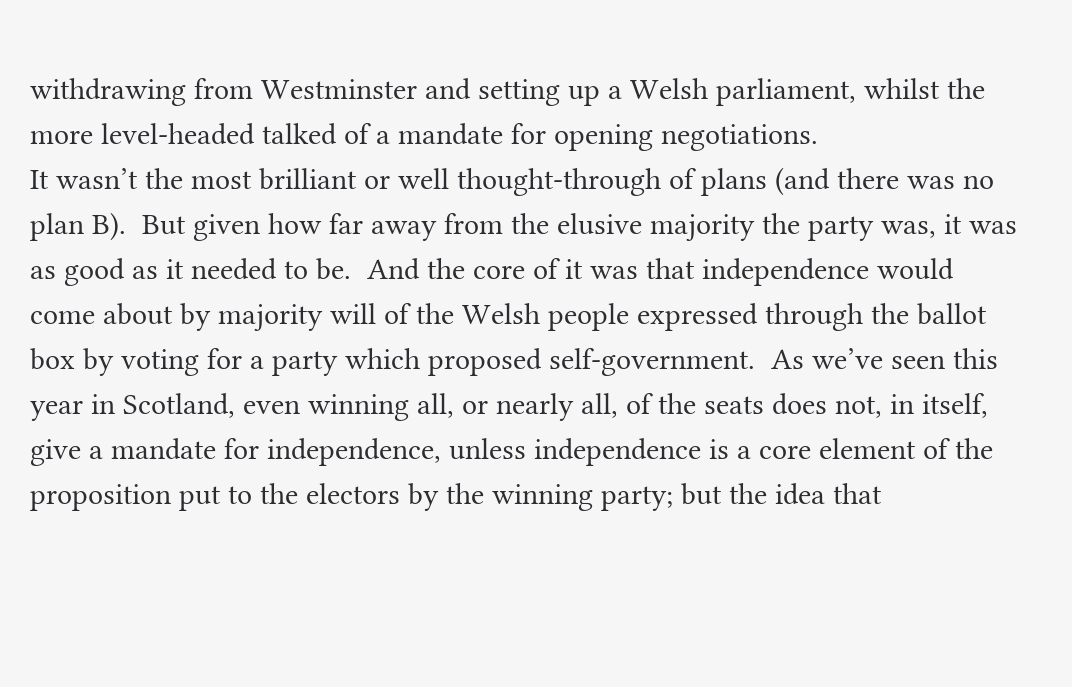withdrawing from Westminster and setting up a Welsh parliament, whilst the more level-headed talked of a mandate for opening negotiations.
It wasn’t the most brilliant or well thought-through of plans (and there was no plan B).  But given how far away from the elusive majority the party was, it was as good as it needed to be.  And the core of it was that independence would come about by majority will of the Welsh people expressed through the ballot box by voting for a party which proposed self-government.  As we’ve seen this year in Scotland, even winning all, or nearly all, of the seats does not, in itself, give a mandate for independence, unless independence is a core element of the proposition put to the electors by the winning party; but the idea that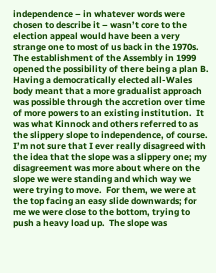independence – in whatever words were chosen to describe it – wasn’t core to the election appeal would have been a very strange one to most of us back in the 1970s.
The establishment of the Assembly in 1999 opened the possibility of there being a plan B.  Having a democratically elected all-Wales body meant that a more gradualist approach was possible through the accretion over time of more powers to an existing institution.  It was what Kinnock and others referred to as the slippery slope to independence, of course.  I’m not sure that I ever really disagreed with the idea that the slope was a slippery one; my disagreement was more about where on the slope we were standing and which way we were trying to move.  For them, we were at the top facing an easy slide downwards; for me we were close to the bottom, trying to push a heavy load up.  The slope was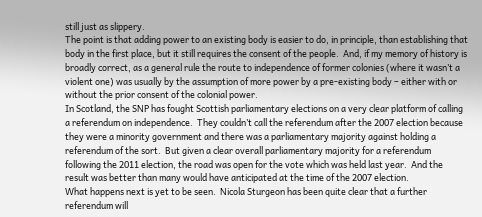still just as slippery.
The point is that adding power to an existing body is easier to do, in principle, than establishing that body in the first place, but it still requires the consent of the people.  And, if my memory of history is broadly correct, as a general rule the route to independence of former colonies (where it wasn’t a violent one) was usually by the assumption of more power by a pre-existing body – either with or without the prior consent of the colonial power.
In Scotland, the SNP has fought Scottish parliamentary elections on a very clear platform of calling a referendum on independence.  They couldn’t call the referendum after the 2007 election because they were a minority government and there was a parliamentary majority against holding a referendum of the sort.  But given a clear overall parliamentary majority for a referendum following the 2011 election, the road was open for the vote which was held last year.  And the result was better than many would have anticipated at the time of the 2007 election.
What happens next is yet to be seen.  Nicola Sturgeon has been quite clear that a further referendum will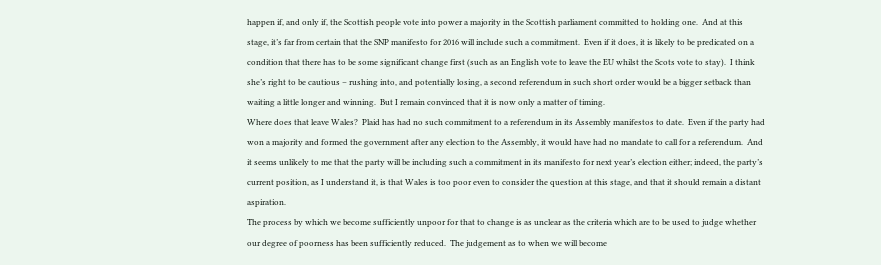happen if, and only if, the Scottish people vote into power a majority in the Scottish parliament committed to holding one.  And at this stage, it’s far from certain that the SNP manifesto for 2016 will include such a commitment.  Even if it does, it is likely to be predicated on a condition that there has to be some significant change first (such as an English vote to leave the EU whilst the Scots vote to stay).  I think she’s right to be cautious – rushing into, and potentially losing, a second referendum in such short order would be a bigger setback than waiting a little longer and winning.  But I remain convinced that it is now only a matter of timing.
Where does that leave Wales?  Plaid has had no such commitment to a referendum in its Assembly manifestos to date.  Even if the party had won a majority and formed the government after any election to the Assembly, it would have had no mandate to call for a referendum.  And it seems unlikely to me that the party will be including such a commitment in its manifesto for next year’s election either; indeed, the party’s current position, as I understand it, is that Wales is too poor even to consider the question at this stage, and that it should remain a distant aspiration.
The process by which we become sufficiently unpoor for that to change is as unclear as the criteria which are to be used to judge whether our degree of poorness has been sufficiently reduced.  The judgement as to when we will become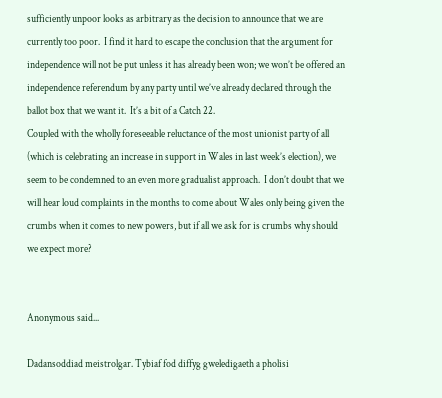sufficiently unpoor looks as arbitrary as the decision to announce that we are currently too poor.  I find it hard to escape the conclusion that the argument for independence will not be put unless it has already been won; we won’t be offered an independence referendum by any party until we’ve already declared through the ballot box that we want it.  It’s a bit of a Catch 22.
Coupled with the wholly foreseeable reluctance of the most unionist party of all (which is celebrating an increase in support in Wales in last week’s election), we seem to be condemned to an even more gradualist approach.  I don’t doubt that we will hear loud complaints in the months to come about Wales only being given the crumbs when it comes to new powers, but if all we ask for is crumbs why should we expect more?


Anonymous said...

Dadansoddiad meistrolgar. Tybiaf fod diffyg gweledigaeth a pholisi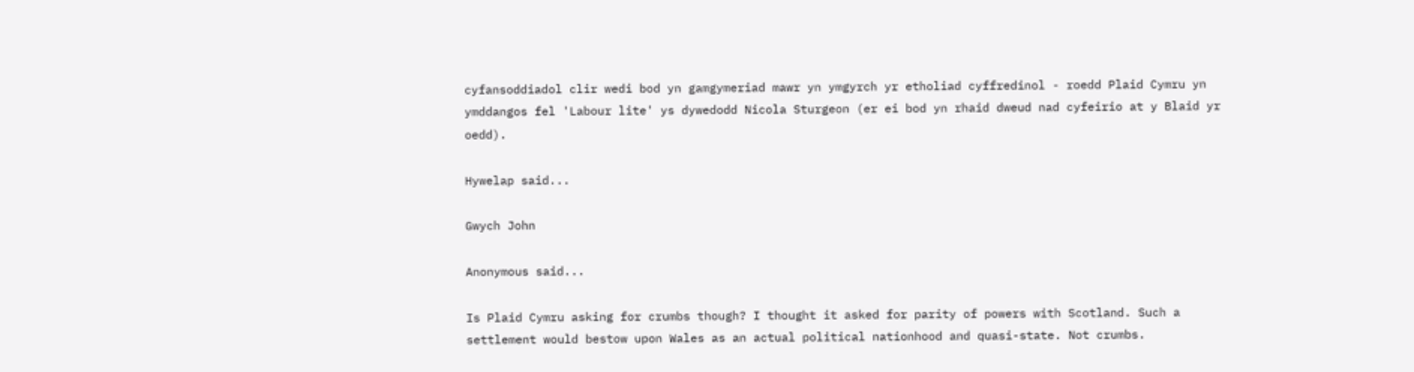cyfansoddiadol clir wedi bod yn gamgymeriad mawr yn ymgyrch yr etholiad cyffredinol - roedd Plaid Cymru yn ymddangos fel 'Labour lite' ys dywedodd Nicola Sturgeon (er ei bod yn rhaid dweud nad cyfeirio at y Blaid yr oedd).

Hywelap said...

Gwych John

Anonymous said...

Is Plaid Cymru asking for crumbs though? I thought it asked for parity of powers with Scotland. Such a settlement would bestow upon Wales as an actual political nationhood and quasi-state. Not crumbs.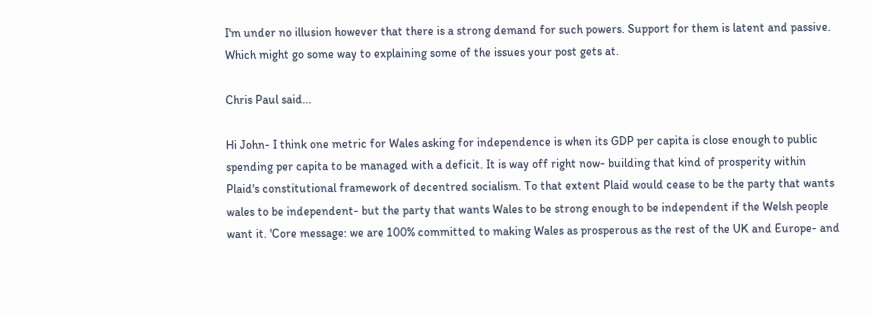I'm under no illusion however that there is a strong demand for such powers. Support for them is latent and passive. Which might go some way to explaining some of the issues your post gets at.

Chris Paul said...

Hi John- I think one metric for Wales asking for independence is when its GDP per capita is close enough to public spending per capita to be managed with a deficit. It is way off right now- building that kind of prosperity within Plaid's constitutional framework of decentred socialism. To that extent Plaid would cease to be the party that wants wales to be independent- but the party that wants Wales to be strong enough to be independent if the Welsh people want it. 'Core message: we are 100% committed to making Wales as prosperous as the rest of the UK and Europe- and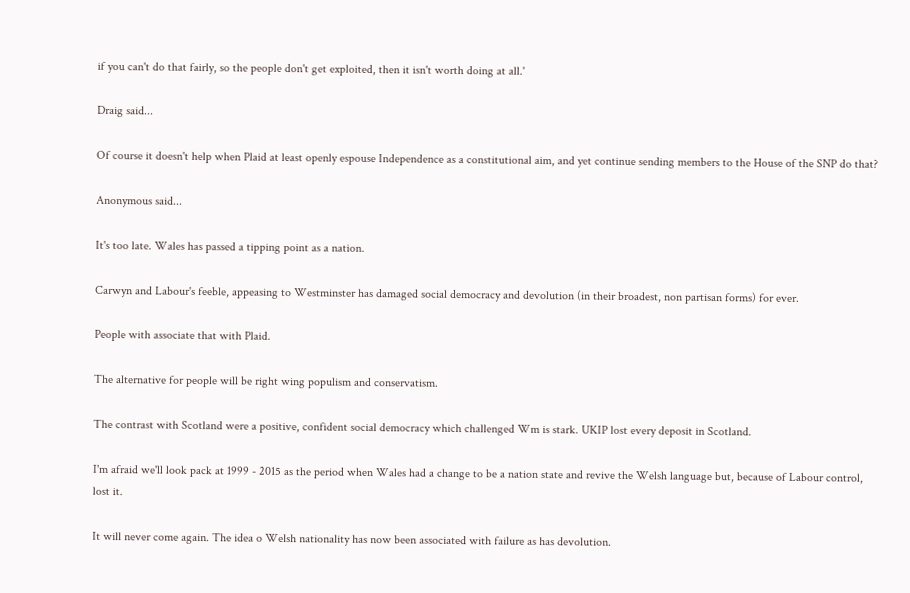if you can't do that fairly, so the people don't get exploited, then it isn't worth doing at all.'

Draig said...

Of course it doesn't help when Plaid at least openly espouse Independence as a constitutional aim, and yet continue sending members to the House of the SNP do that?

Anonymous said...

It's too late. Wales has passed a tipping point as a nation.

Carwyn and Labour's feeble, appeasing to Westminster has damaged social democracy and devolution (in their broadest, non partisan forms) for ever.

People with associate that with Plaid.

The alternative for people will be right wing populism and conservatism.

The contrast with Scotland were a positive, confident social democracy which challenged Wm is stark. UKIP lost every deposit in Scotland.

I'm afraid we'll look pack at 1999 - 2015 as the period when Wales had a change to be a nation state and revive the Welsh language but, because of Labour control, lost it.

It will never come again. The idea o Welsh nationality has now been associated with failure as has devolution.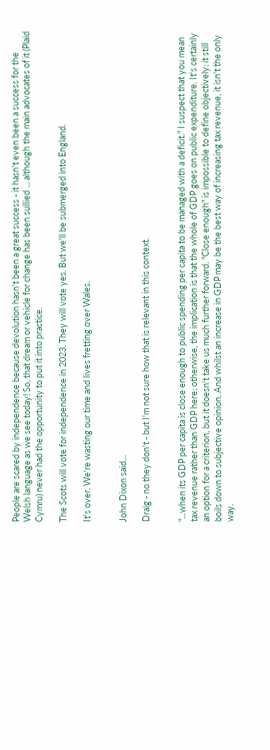People are scared by independence because devolution hasn't been a great success - it hasn't even been a success for the Welsh language as we see today! So, that dream or vehicle for change has been sullied ... although the main advocates of it (Plaid Cymru) never had the opportunity to put it into practice.

The Scots will vote for independence in 2023. They will vote yes. But we'll be submerged into England.

It's over. We're wasting our time and lives fretting over Wales.


John Dixon said...

Draig - no they don't - but I'm not sure how that is relevant in this context.


"...when its GDP per capita is close enough to public spending per capita to be managed with a deficit." I suspect that you mean tax revenue rather than GDP here; otherwise, the implication is that the whole of GDP goes on public expenditure. It's certainly an option for a criterion, but it doesn't take us much further forward. "Close enough" is impossible to define objectively; it still boils down to subjective opinion. And whilst an increase in GDP may be the best way of increasing tax revenue, it isn't the only way.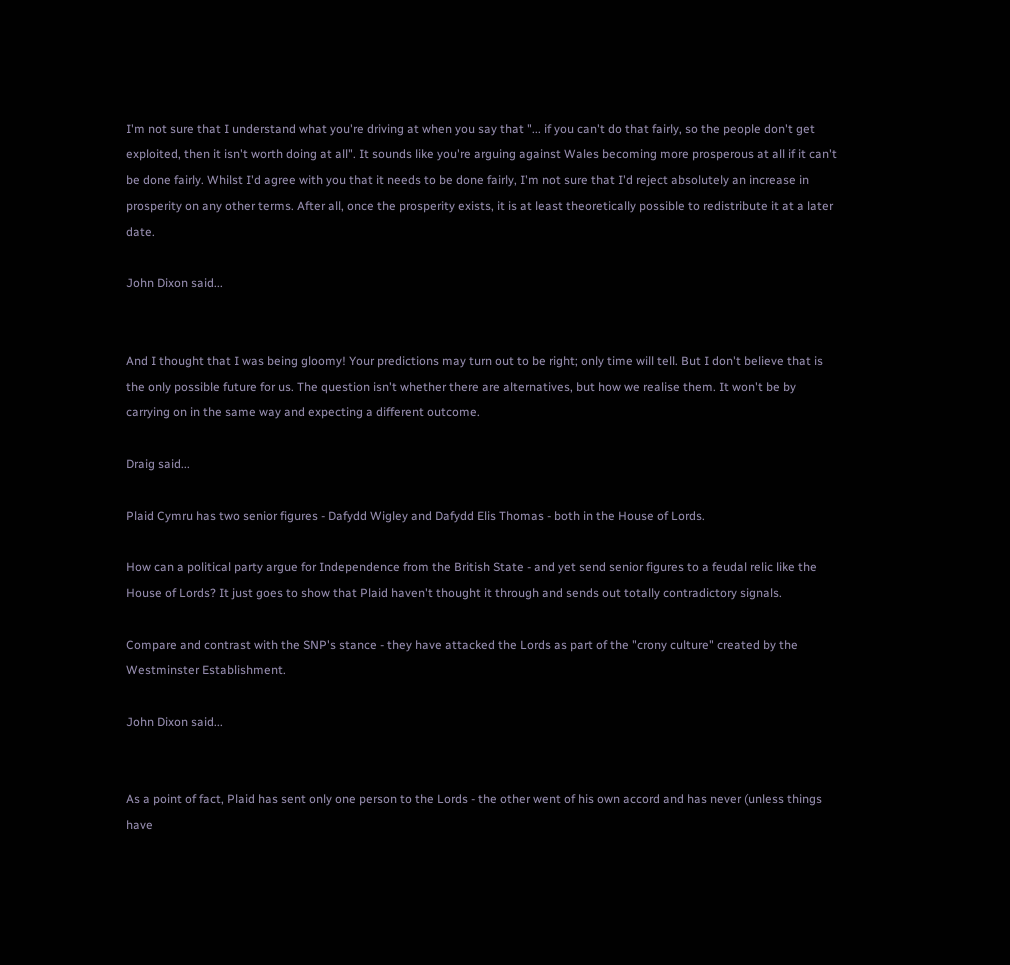I'm not sure that I understand what you're driving at when you say that "... if you can't do that fairly, so the people don't get exploited, then it isn't worth doing at all". It sounds like you're arguing against Wales becoming more prosperous at all if it can't be done fairly. Whilst I'd agree with you that it needs to be done fairly, I'm not sure that I'd reject absolutely an increase in prosperity on any other terms. After all, once the prosperity exists, it is at least theoretically possible to redistribute it at a later date.

John Dixon said...


And I thought that I was being gloomy! Your predictions may turn out to be right; only time will tell. But I don't believe that is the only possible future for us. The question isn't whether there are alternatives, but how we realise them. It won't be by carrying on in the same way and expecting a different outcome.

Draig said...

Plaid Cymru has two senior figures - Dafydd Wigley and Dafydd Elis Thomas - both in the House of Lords.

How can a political party argue for Independence from the British State - and yet send senior figures to a feudal relic like the House of Lords? It just goes to show that Plaid haven't thought it through and sends out totally contradictory signals.

Compare and contrast with the SNP's stance - they have attacked the Lords as part of the "crony culture" created by the Westminster Establishment.

John Dixon said...


As a point of fact, Plaid has sent only one person to the Lords - the other went of his own accord and has never (unless things have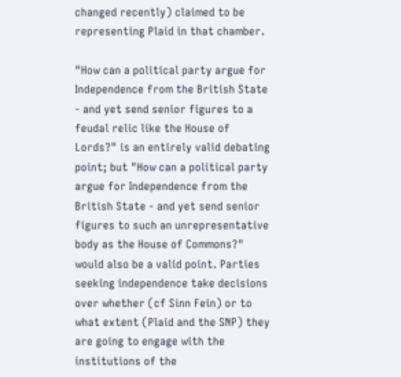changed recently) claimed to be representing Plaid in that chamber.

"How can a political party argue for Independence from the British State - and yet send senior figures to a feudal relic like the House of Lords?" is an entirely valid debating point; but "How can a political party argue for Independence from the British State - and yet send senior figures to such an unrepresentative body as the House of Commons?" would also be a valid point. Parties seeking independence take decisions over whether (cf Sinn Fein) or to what extent (Plaid and the SNP) they are going to engage with the institutions of the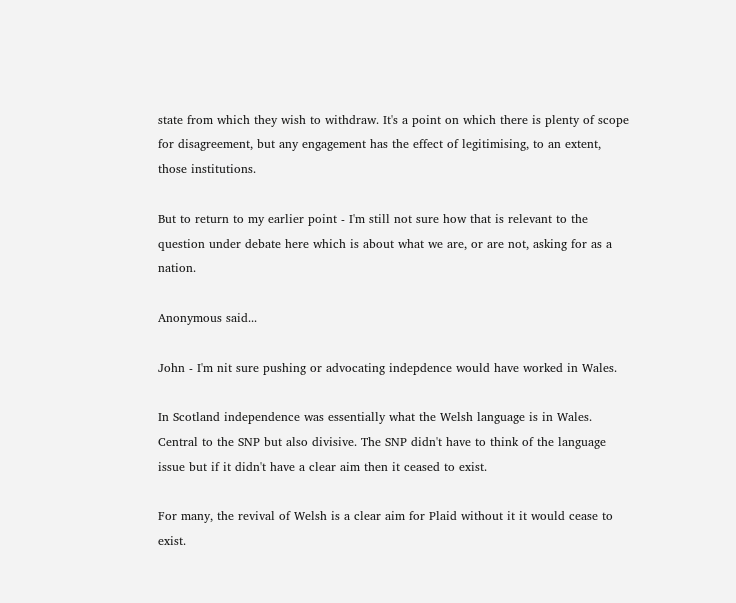state from which they wish to withdraw. It's a point on which there is plenty of scope for disagreement, but any engagement has the effect of legitimising, to an extent, those institutions.

But to return to my earlier point - I'm still not sure how that is relevant to the question under debate here which is about what we are, or are not, asking for as a nation.

Anonymous said...

John - I'm nit sure pushing or advocating indepdence would have worked in Wales.

In Scotland independence was essentially what the Welsh language is in Wales. Central to the SNP but also divisive. The SNP didn't have to think of the language issue but if it didn't have a clear aim then it ceased to exist.

For many, the revival of Welsh is a clear aim for Plaid without it it would cease to exist.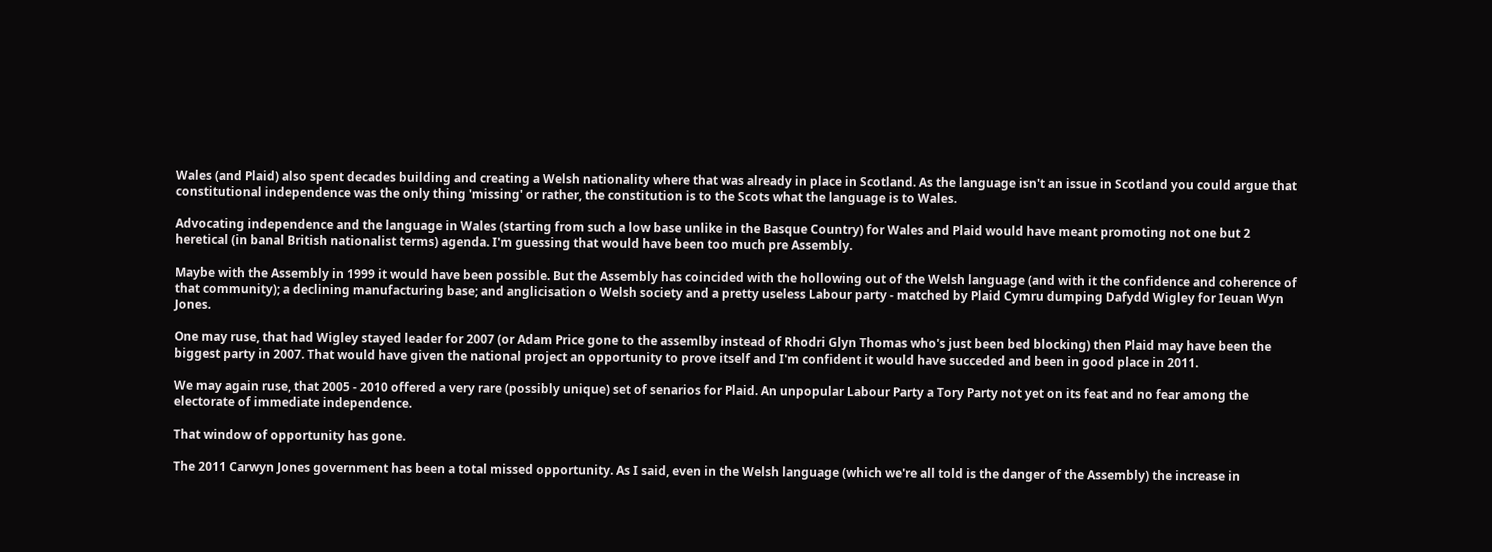Wales (and Plaid) also spent decades building and creating a Welsh nationality where that was already in place in Scotland. As the language isn't an issue in Scotland you could argue that constitutional independence was the only thing 'missing' or rather, the constitution is to the Scots what the language is to Wales.

Advocating independence and the language in Wales (starting from such a low base unlike in the Basque Country) for Wales and Plaid would have meant promoting not one but 2 heretical (in banal British nationalist terms) agenda. I'm guessing that would have been too much pre Assembly.

Maybe with the Assembly in 1999 it would have been possible. But the Assembly has coincided with the hollowing out of the Welsh language (and with it the confidence and coherence of that community); a declining manufacturing base; and anglicisation o Welsh society and a pretty useless Labour party - matched by Plaid Cymru dumping Dafydd Wigley for Ieuan Wyn Jones.

One may ruse, that had Wigley stayed leader for 2007 (or Adam Price gone to the assemlby instead of Rhodri Glyn Thomas who's just been bed blocking) then Plaid may have been the biggest party in 2007. That would have given the national project an opportunity to prove itself and I'm confident it would have succeded and been in good place in 2011.

We may again ruse, that 2005 - 2010 offered a very rare (possibly unique) set of senarios for Plaid. An unpopular Labour Party a Tory Party not yet on its feat and no fear among the electorate of immediate independence.

That window of opportunity has gone.

The 2011 Carwyn Jones government has been a total missed opportunity. As I said, even in the Welsh language (which we're all told is the danger of the Assembly) the increase in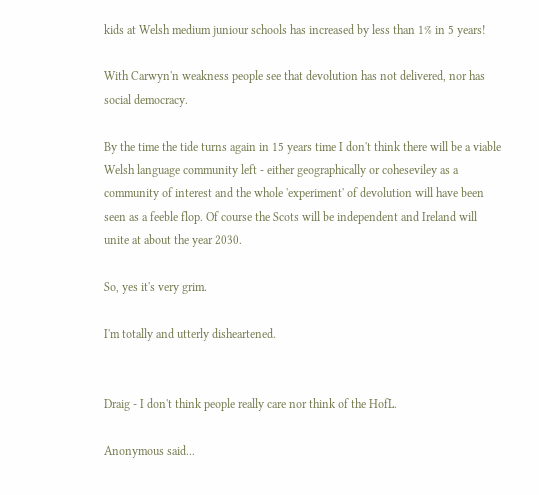kids at Welsh medium juniour schools has increased by less than 1% in 5 years!

With Carwyn'n weakness people see that devolution has not delivered, nor has social democracy.

By the time the tide turns again in 15 years time I don't think there will be a viable Welsh language community left - either geographically or coheseviley as a community of interest and the whole 'experiment' of devolution will have been seen as a feeble flop. Of course the Scots will be independent and Ireland will unite at about the year 2030.

So, yes it's very grim.

I'm totally and utterly disheartened.


Draig - I don't think people really care nor think of the HofL.

Anonymous said...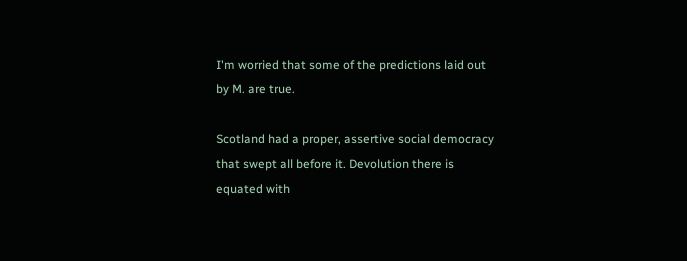I'm worried that some of the predictions laid out by M. are true.

Scotland had a proper, assertive social democracy that swept all before it. Devolution there is equated with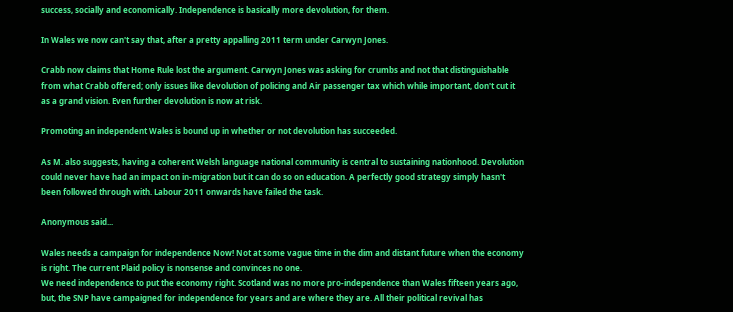success, socially and economically. Independence is basically more devolution, for them.

In Wales we now can't say that, after a pretty appalling 2011 term under Carwyn Jones.

Crabb now claims that Home Rule lost the argument. Carwyn Jones was asking for crumbs and not that distinguishable from what Crabb offered; only issues like devolution of policing and Air passenger tax which while important, don't cut it as a grand vision. Even further devolution is now at risk.

Promoting an independent Wales is bound up in whether or not devolution has succeeded.

As M. also suggests, having a coherent Welsh language national community is central to sustaining nationhood. Devolution could never have had an impact on in-migration but it can do so on education. A perfectly good strategy simply hasn't been followed through with. Labour 2011 onwards have failed the task.

Anonymous said...

Wales needs a campaign for independence Now! Not at some vague time in the dim and distant future when the economy is right. The current Plaid policy is nonsense and convinces no one.
We need independence to put the economy right. Scotland was no more pro-independence than Wales fifteen years ago, but, the SNP have campaigned for independence for years and are where they are. All their political revival has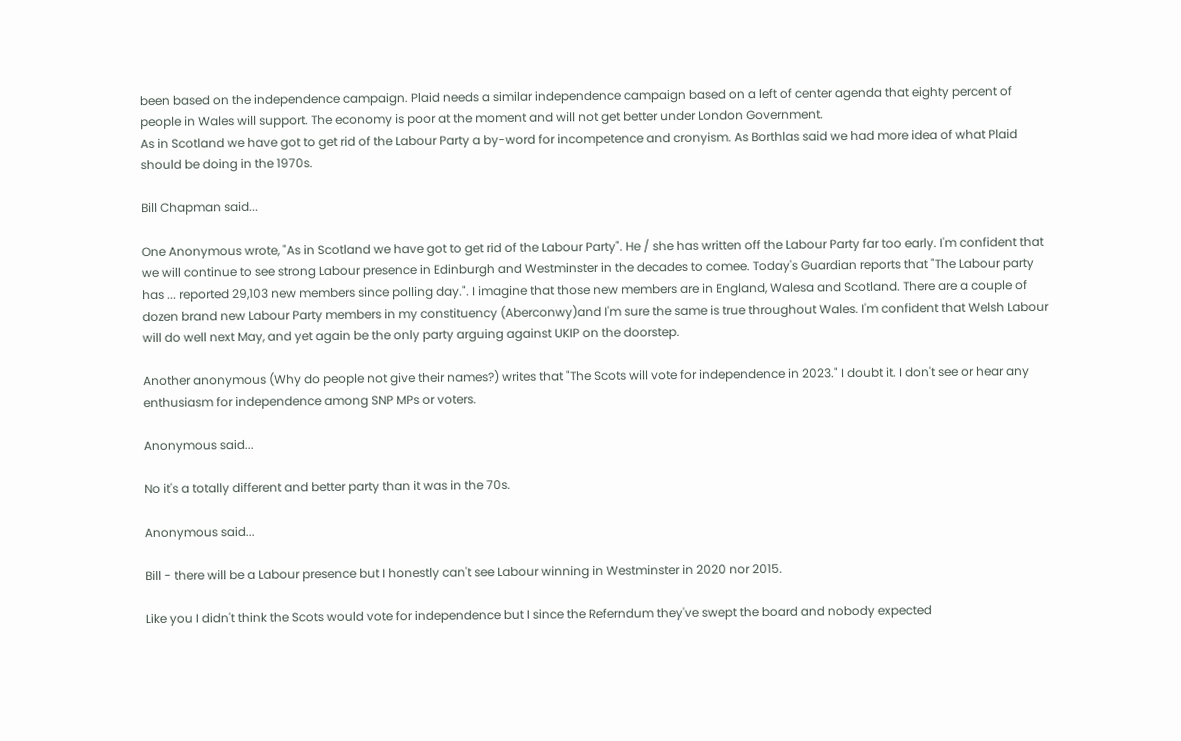been based on the independence campaign. Plaid needs a similar independence campaign based on a left of center agenda that eighty percent of people in Wales will support. The economy is poor at the moment and will not get better under London Government.
As in Scotland we have got to get rid of the Labour Party a by-word for incompetence and cronyism. As Borthlas said we had more idea of what Plaid should be doing in the 1970s.

Bill Chapman said...

One Anonymous wrote, "As in Scotland we have got to get rid of the Labour Party". He / she has written off the Labour Party far too early. I'm confident that we will continue to see strong Labour presence in Edinburgh and Westminster in the decades to comee. Today's Guardian reports that "The Labour party has ... reported 29,103 new members since polling day.". I imagine that those new members are in England, Walesa and Scotland. There are a couple of dozen brand new Labour Party members in my constituency (Aberconwy)and I'm sure the same is true throughout Wales. I'm confident that Welsh Labour will do well next May, and yet again be the only party arguing against UKIP on the doorstep.

Another anonymous (Why do people not give their names?) writes that "The Scots will vote for independence in 2023." I doubt it. I don't see or hear any enthusiasm for independence among SNP MPs or voters.

Anonymous said...

No it's a totally different and better party than it was in the 70s.

Anonymous said...

Bill - there will be a Labour presence but I honestly can't see Labour winning in Westminster in 2020 nor 2015.

Like you I didn't think the Scots would vote for independence but I since the Referndum they've swept the board and nobody expected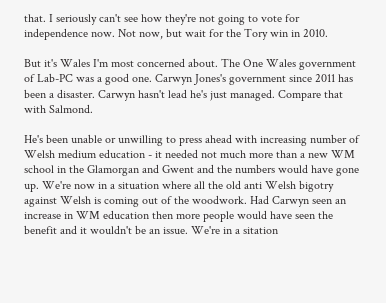that. I seriously can't see how they're not going to vote for independence now. Not now, but wait for the Tory win in 2010.

But it's Wales I'm most concerned about. The One Wales government of Lab-PC was a good one. Carwyn Jones's government since 2011 has been a disaster. Carwyn hasn't lead he's just managed. Compare that with Salmond.

He's been unable or unwilling to press ahead with increasing number of Welsh medium education - it needed not much more than a new WM school in the Glamorgan and Gwent and the numbers would have gone up. We're now in a situation where all the old anti Welsh bigotry against Welsh is coming out of the woodwork. Had Carwyn seen an increase in WM education then more people would have seen the benefit and it wouldn't be an issue. We're in a sitation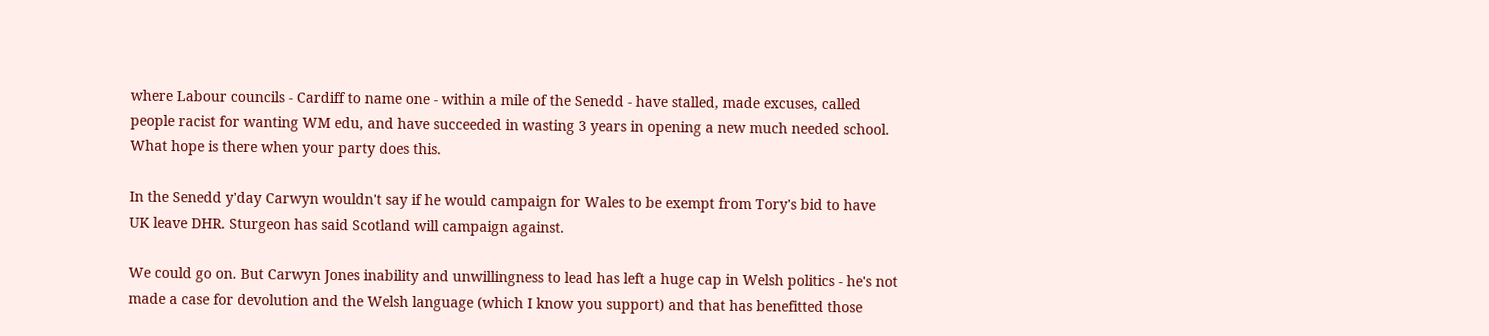where Labour councils - Cardiff to name one - within a mile of the Senedd - have stalled, made excuses, called people racist for wanting WM edu, and have succeeded in wasting 3 years in opening a new much needed school. What hope is there when your party does this.

In the Senedd y'day Carwyn wouldn't say if he would campaign for Wales to be exempt from Tory's bid to have UK leave DHR. Sturgeon has said Scotland will campaign against.

We could go on. But Carwyn Jones inability and unwillingness to lead has left a huge cap in Welsh politics - he's not made a case for devolution and the Welsh language (which I know you support) and that has benefitted those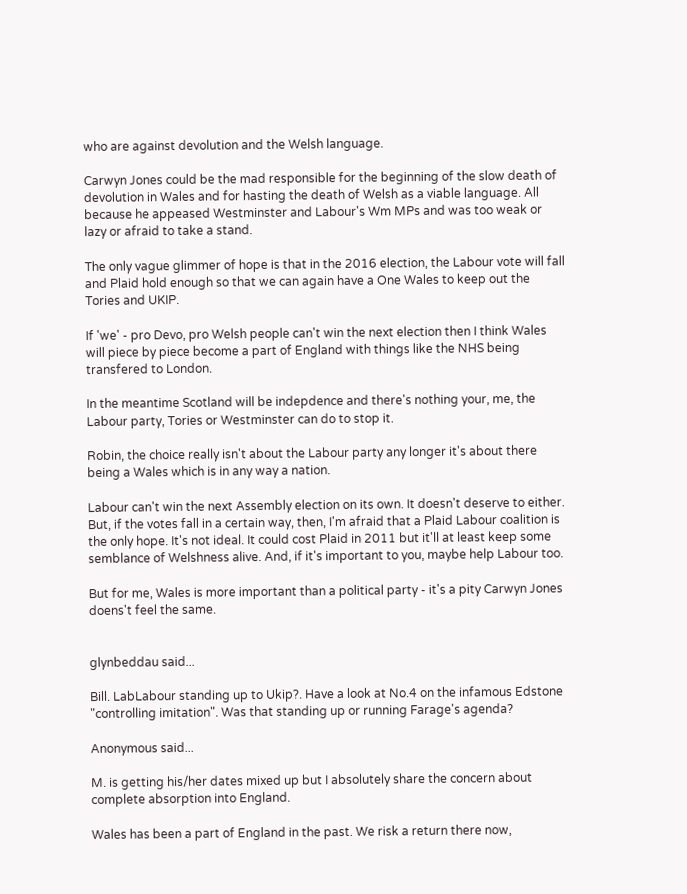who are against devolution and the Welsh language.

Carwyn Jones could be the mad responsible for the beginning of the slow death of devolution in Wales and for hasting the death of Welsh as a viable language. All because he appeased Westminster and Labour's Wm MPs and was too weak or lazy or afraid to take a stand.

The only vague glimmer of hope is that in the 2016 election, the Labour vote will fall and Plaid hold enough so that we can again have a One Wales to keep out the Tories and UKIP.

If 'we' - pro Devo, pro Welsh people can't win the next election then I think Wales will piece by piece become a part of England with things like the NHS being transfered to London.

In the meantime Scotland will be indepdence and there's nothing your, me, the Labour party, Tories or Westminster can do to stop it.

Robin, the choice really isn't about the Labour party any longer it's about there being a Wales which is in any way a nation.

Labour can't win the next Assembly election on its own. It doesn't deserve to either. But, if the votes fall in a certain way, then, I'm afraid that a Plaid Labour coalition is the only hope. It's not ideal. It could cost Plaid in 2011 but it'll at least keep some semblance of Welshness alive. And, if it's important to you, maybe help Labour too.

But for me, Wales is more important than a political party - it's a pity Carwyn Jones doens't feel the same.


glynbeddau said...

Bill. LabLabour standing up to Ukip?. Have a look at No.4 on the infamous Edstone "controlling imitation". Was that standing up or running Farage's agenda?

Anonymous said...

M. is getting his/her dates mixed up but I absolutely share the concern about complete absorption into England.

Wales has been a part of England in the past. We risk a return there now,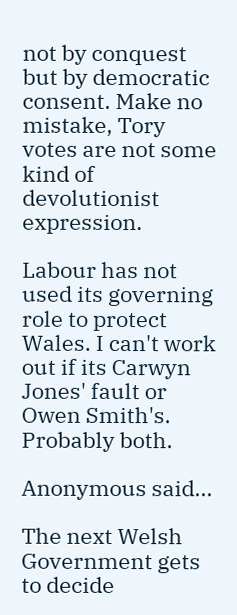not by conquest but by democratic consent. Make no mistake, Tory votes are not some kind of devolutionist expression.

Labour has not used its governing role to protect Wales. I can't work out if its Carwyn Jones' fault or Owen Smith's. Probably both.

Anonymous said...

The next Welsh Government gets to decide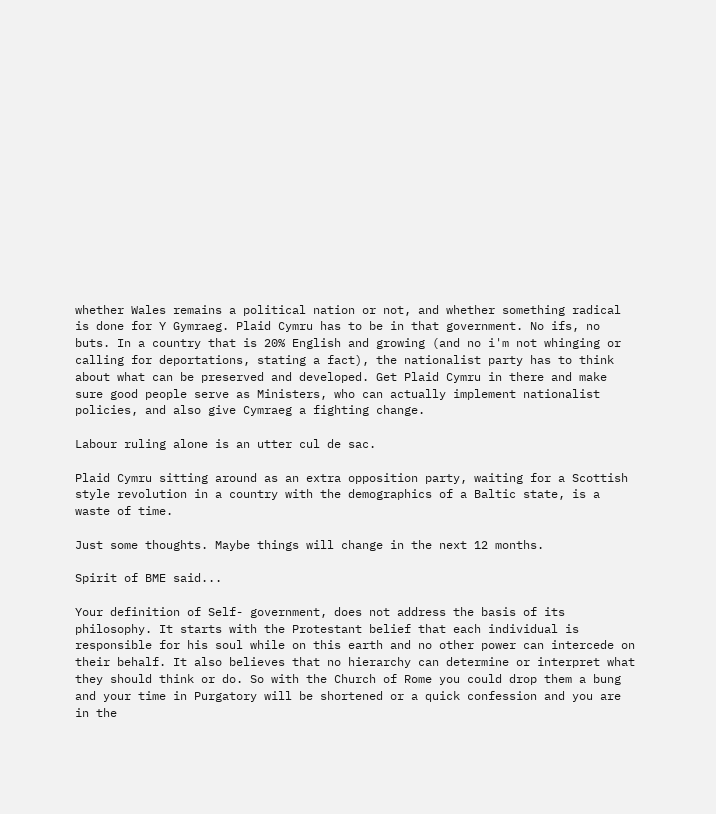whether Wales remains a political nation or not, and whether something radical is done for Y Gymraeg. Plaid Cymru has to be in that government. No ifs, no buts. In a country that is 20% English and growing (and no i'm not whinging or calling for deportations, stating a fact), the nationalist party has to think about what can be preserved and developed. Get Plaid Cymru in there and make sure good people serve as Ministers, who can actually implement nationalist policies, and also give Cymraeg a fighting change.

Labour ruling alone is an utter cul de sac.

Plaid Cymru sitting around as an extra opposition party, waiting for a Scottish style revolution in a country with the demographics of a Baltic state, is a waste of time.

Just some thoughts. Maybe things will change in the next 12 months.

Spirit of BME said...

Your definition of Self- government, does not address the basis of its philosophy. It starts with the Protestant belief that each individual is responsible for his soul while on this earth and no other power can intercede on their behalf. It also believes that no hierarchy can determine or interpret what they should think or do. So with the Church of Rome you could drop them a bung and your time in Purgatory will be shortened or a quick confession and you are in the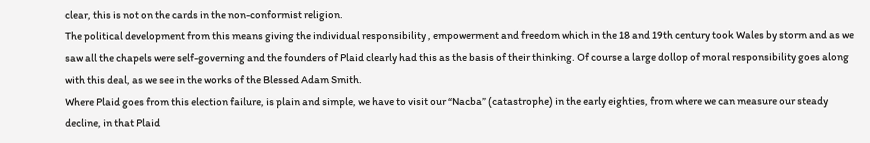clear, this is not on the cards in the non-conformist religion.
The political development from this means giving the individual responsibility , empowerment and freedom which in the 18 and 19th century took Wales by storm and as we saw all the chapels were self-governing and the founders of Plaid clearly had this as the basis of their thinking. Of course a large dollop of moral responsibility goes along with this deal, as we see in the works of the Blessed Adam Smith.
Where Plaid goes from this election failure, is plain and simple, we have to visit our “Nacba” (catastrophe) in the early eighties, from where we can measure our steady decline, in that Plaid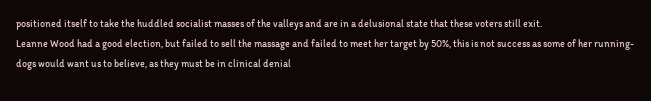positioned itself to take the huddled socialist masses of the valleys and are in a delusional state that these voters still exit.
Leanne Wood had a good election, but failed to sell the massage and failed to meet her target by 50%, this is not success as some of her running- dogs would want us to believe, as they must be in clinical denial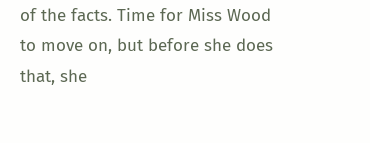of the facts. Time for Miss Wood to move on, but before she does that, she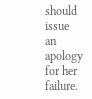should issue an apology for her failure.